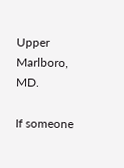Upper Marlboro, MD.

If someone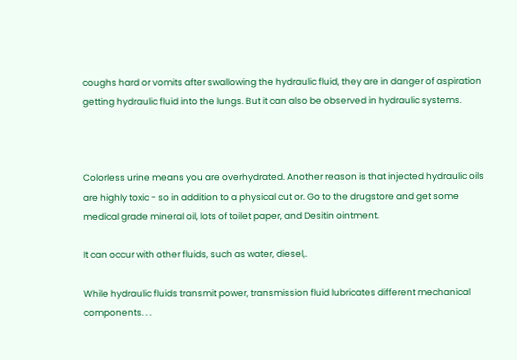coughs hard or vomits after swallowing the hydraulic fluid, they are in danger of aspiration getting hydraulic fluid into the lungs. But it can also be observed in hydraulic systems.



Colorless urine means you are overhydrated. Another reason is that injected hydraulic oils are highly toxic - so in addition to a physical cut or. Go to the drugstore and get some medical grade mineral oil, lots of toilet paper, and Desitin ointment.

It can occur with other fluids, such as water, diesel,.

While hydraulic fluids transmit power, transmission fluid lubricates different mechanical components. . .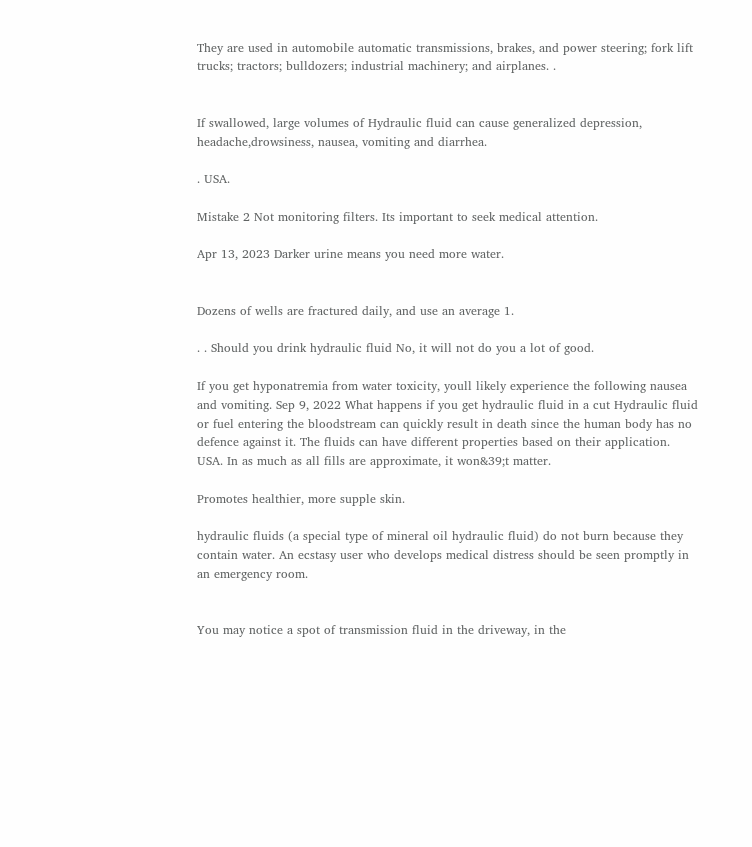They are used in automobile automatic transmissions, brakes, and power steering; fork lift trucks; tractors; bulldozers; industrial machinery; and airplanes. .


If swallowed, large volumes of Hydraulic fluid can cause generalized depression, headache,drowsiness, nausea, vomiting and diarrhea.

. USA.

Mistake 2 Not monitoring filters. Its important to seek medical attention.

Apr 13, 2023 Darker urine means you need more water.


Dozens of wells are fractured daily, and use an average 1.

. . Should you drink hydraulic fluid No, it will not do you a lot of good.

If you get hyponatremia from water toxicity, youll likely experience the following nausea and vomiting. Sep 9, 2022 What happens if you get hydraulic fluid in a cut Hydraulic fluid or fuel entering the bloodstream can quickly result in death since the human body has no defence against it. The fluids can have different properties based on their application. USA. In as much as all fills are approximate, it won&39;t matter.

Promotes healthier, more supple skin.

hydraulic fluids (a special type of mineral oil hydraulic fluid) do not burn because they contain water. An ecstasy user who develops medical distress should be seen promptly in an emergency room.


You may notice a spot of transmission fluid in the driveway, in the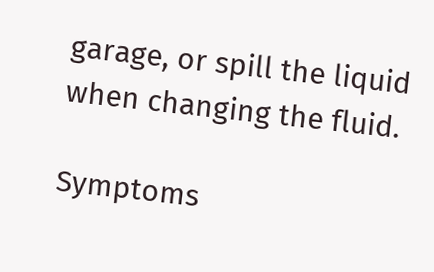garage, or spill the liquid when changing the fluid.

Symptoms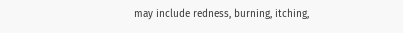may include redness, burning, itching,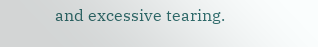and excessive tearing.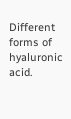Different forms of hyaluronic acid.